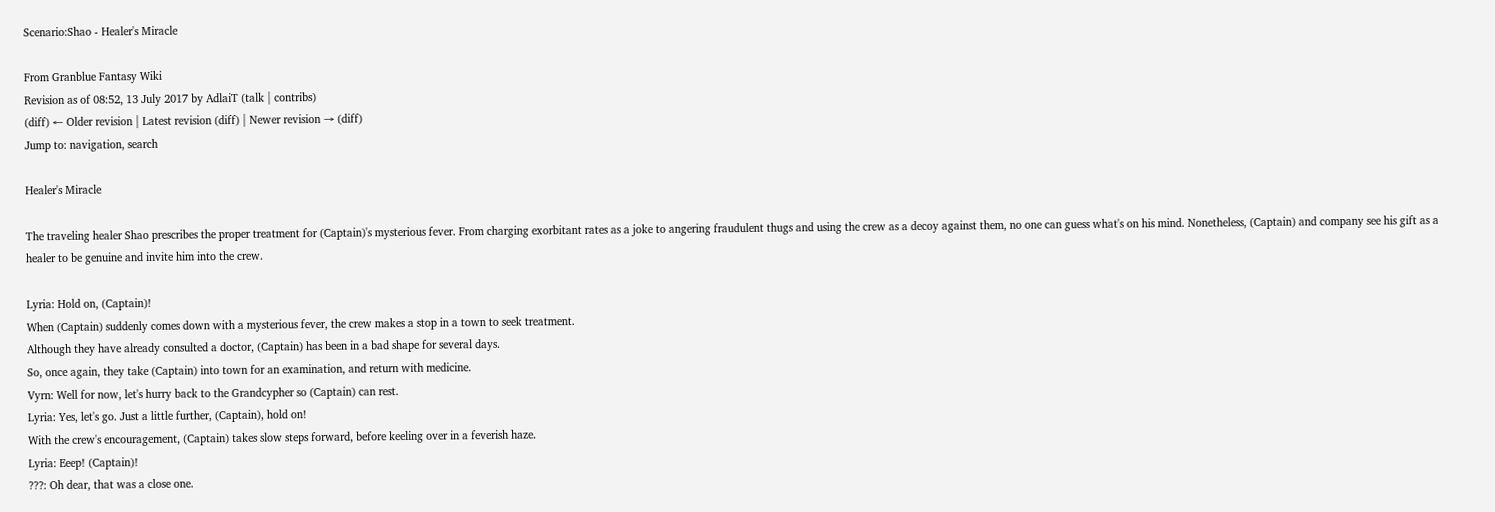Scenario:Shao - Healer's Miracle

From Granblue Fantasy Wiki
Revision as of 08:52, 13 July 2017 by AdlaiT (talk | contribs)
(diff) ← Older revision | Latest revision (diff) | Newer revision → (diff)
Jump to: navigation, search

Healer's Miracle

The traveling healer Shao prescribes the proper treatment for (Captain)'s mysterious fever. From charging exorbitant rates as a joke to angering fraudulent thugs and using the crew as a decoy against them, no one can guess what's on his mind. Nonetheless, (Captain) and company see his gift as a healer to be genuine and invite him into the crew.

Lyria: Hold on, (Captain)!
When (Captain) suddenly comes down with a mysterious fever, the crew makes a stop in a town to seek treatment.
Although they have already consulted a doctor, (Captain) has been in a bad shape for several days.
So, once again, they take (Captain) into town for an examination, and return with medicine.
Vyrn: Well for now, let's hurry back to the Grandcypher so (Captain) can rest.
Lyria: Yes, let's go. Just a little further, (Captain), hold on!
With the crew's encouragement, (Captain) takes slow steps forward, before keeling over in a feverish haze.
Lyria: Eeep! (Captain)!
???: Oh dear, that was a close one.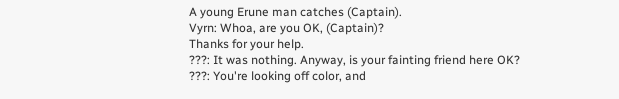A young Erune man catches (Captain).
Vyrn: Whoa, are you OK, (Captain)?
Thanks for your help.
???: It was nothing. Anyway, is your fainting friend here OK?
???: You're looking off color, and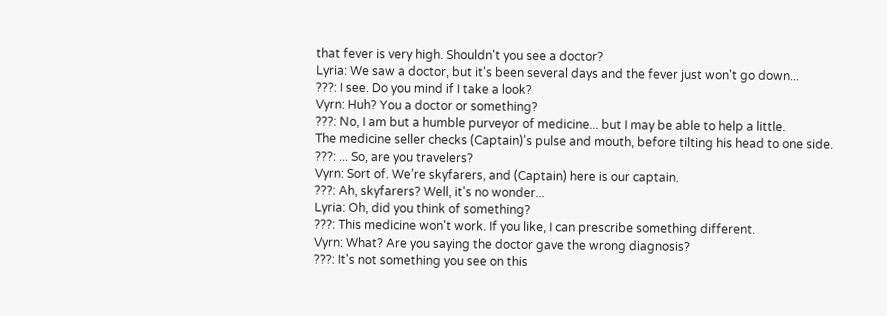that fever is very high. Shouldn't you see a doctor?
Lyria: We saw a doctor, but it's been several days and the fever just won't go down...
???: I see. Do you mind if I take a look?
Vyrn: Huh? You a doctor or something?
???: No, I am but a humble purveyor of medicine... but I may be able to help a little.
The medicine seller checks (Captain)'s pulse and mouth, before tilting his head to one side.
???: ... So, are you travelers?
Vyrn: Sort of. We’re skyfarers, and (Captain) here is our captain.
???: Ah, skyfarers? Well, it's no wonder...
Lyria: Oh, did you think of something?
???: This medicine won't work. If you like, I can prescribe something different.
Vyrn: What? Are you saying the doctor gave the wrong diagnosis?
???: It's not something you see on this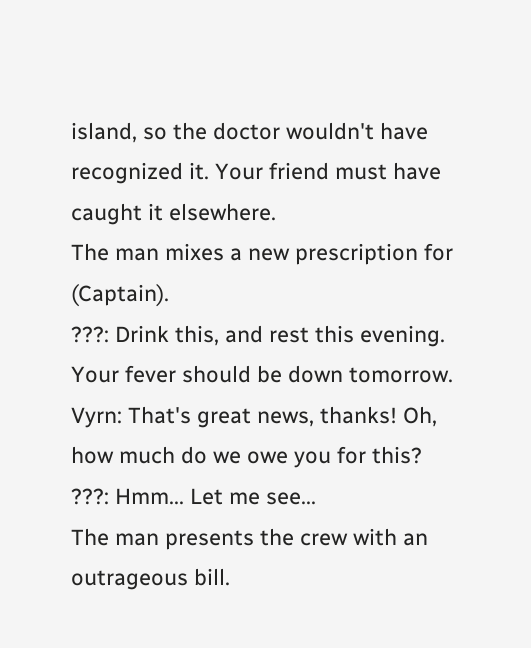island, so the doctor wouldn't have recognized it. Your friend must have caught it elsewhere.
The man mixes a new prescription for (Captain).
???: Drink this, and rest this evening. Your fever should be down tomorrow.
Vyrn: That's great news, thanks! Oh, how much do we owe you for this?
???: Hmm... Let me see...
The man presents the crew with an outrageous bill.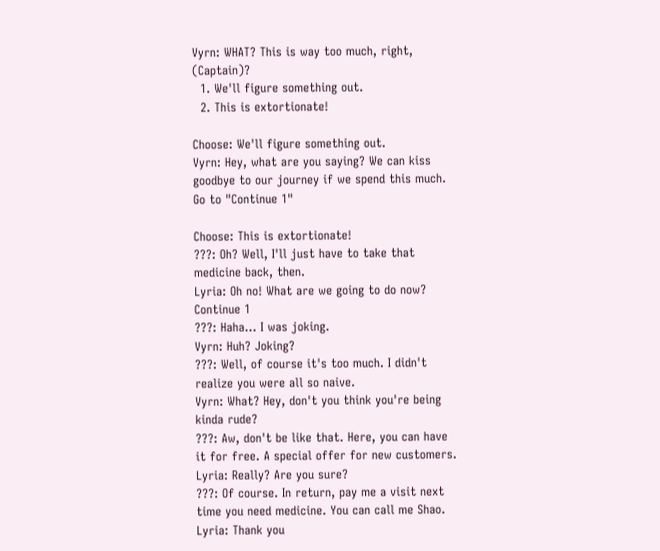Vyrn: WHAT? This is way too much, right, (Captain)?
  1. We'll figure something out.
  2. This is extortionate!

Choose: We'll figure something out.
Vyrn: Hey, what are you saying? We can kiss goodbye to our journey if we spend this much.
Go to "Continue 1"

Choose: This is extortionate!
???: Oh? Well, I'll just have to take that medicine back, then.
Lyria: Oh no! What are we going to do now?
Continue 1
???: Haha... I was joking.
Vyrn: Huh? Joking?
???: Well, of course it's too much. I didn't realize you were all so naive.
Vyrn: What? Hey, don't you think you're being kinda rude?
???: Aw, don't be like that. Here, you can have it for free. A special offer for new customers.
Lyria: Really? Are you sure?
???: Of course. In return, pay me a visit next time you need medicine. You can call me Shao.
Lyria: Thank you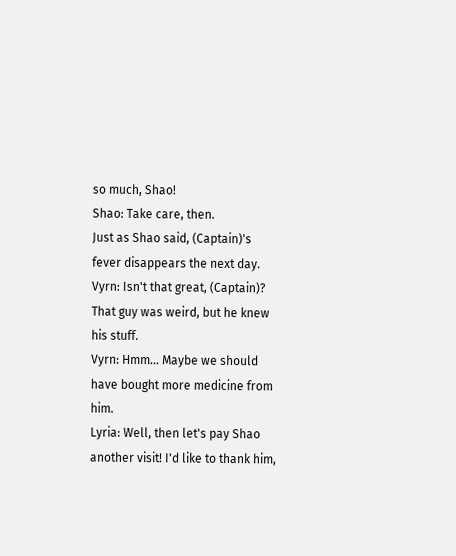so much, Shao!
Shao: Take care, then.
Just as Shao said, (Captain)'s fever disappears the next day.
Vyrn: Isn't that great, (Captain)? That guy was weird, but he knew his stuff.
Vyrn: Hmm... Maybe we should have bought more medicine from him.
Lyria: Well, then let's pay Shao another visit! I'd like to thank him,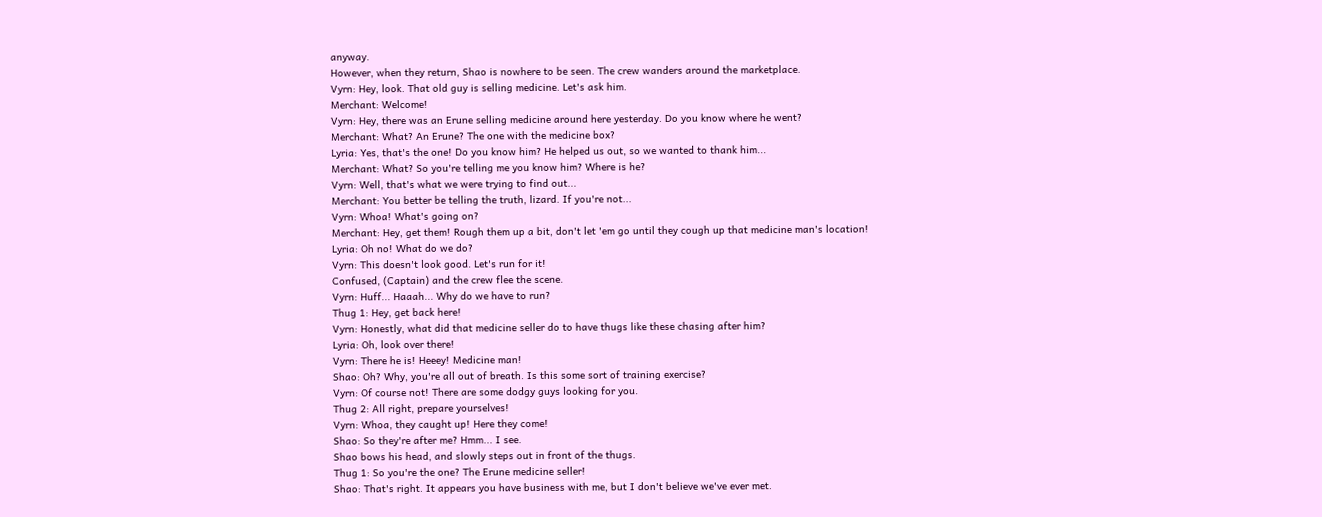anyway.
However, when they return, Shao is nowhere to be seen. The crew wanders around the marketplace.
Vyrn: Hey, look. That old guy is selling medicine. Let's ask him.
Merchant: Welcome!
Vyrn: Hey, there was an Erune selling medicine around here yesterday. Do you know where he went?
Merchant: What? An Erune? The one with the medicine box?
Lyria: Yes, that's the one! Do you know him? He helped us out, so we wanted to thank him...
Merchant: What? So you're telling me you know him? Where is he?
Vyrn: Well, that's what we were trying to find out...
Merchant: You better be telling the truth, lizard. If you're not...
Vyrn: Whoa! What's going on?
Merchant: Hey, get them! Rough them up a bit, don't let 'em go until they cough up that medicine man's location!
Lyria: Oh no! What do we do?
Vyrn: This doesn't look good. Let's run for it!
Confused, (Captain) and the crew flee the scene.
Vyrn: Huff... Haaah... Why do we have to run?
Thug 1: Hey, get back here!
Vyrn: Honestly, what did that medicine seller do to have thugs like these chasing after him?
Lyria: Oh, look over there!
Vyrn: There he is! Heeey! Medicine man!
Shao: Oh? Why, you're all out of breath. Is this some sort of training exercise?
Vyrn: Of course not! There are some dodgy guys looking for you.
Thug 2: All right, prepare yourselves!
Vyrn: Whoa, they caught up! Here they come!
Shao: So they're after me? Hmm... I see.
Shao bows his head, and slowly steps out in front of the thugs.
Thug 1: So you're the one? The Erune medicine seller!
Shao: That's right. It appears you have business with me, but I don't believe we've ever met.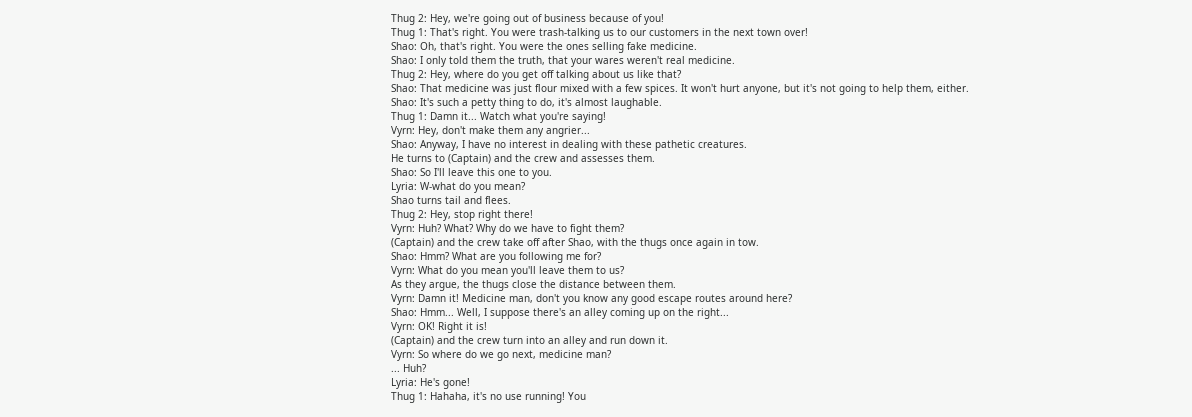Thug 2: Hey, we're going out of business because of you!
Thug 1: That's right. You were trash-talking us to our customers in the next town over!
Shao: Oh, that's right. You were the ones selling fake medicine.
Shao: I only told them the truth, that your wares weren't real medicine.
Thug 2: Hey, where do you get off talking about us like that?
Shao: That medicine was just flour mixed with a few spices. It won't hurt anyone, but it's not going to help them, either.
Shao: It's such a petty thing to do, it's almost laughable.
Thug 1: Damn it... Watch what you're saying!
Vyrn: Hey, don't make them any angrier...
Shao: Anyway, I have no interest in dealing with these pathetic creatures.
He turns to (Captain) and the crew and assesses them.
Shao: So I'll leave this one to you.
Lyria: W-what do you mean?
Shao turns tail and flees.
Thug 2: Hey, stop right there!
Vyrn: Huh? What? Why do we have to fight them?
(Captain) and the crew take off after Shao, with the thugs once again in tow.
Shao: Hmm? What are you following me for?
Vyrn: What do you mean you'll leave them to us?
As they argue, the thugs close the distance between them.
Vyrn: Damn it! Medicine man, don't you know any good escape routes around here?
Shao: Hmm... Well, I suppose there's an alley coming up on the right...
Vyrn: OK! Right it is!
(Captain) and the crew turn into an alley and run down it.
Vyrn: So where do we go next, medicine man?
... Huh?
Lyria: He's gone!
Thug 1: Hahaha, it's no use running! You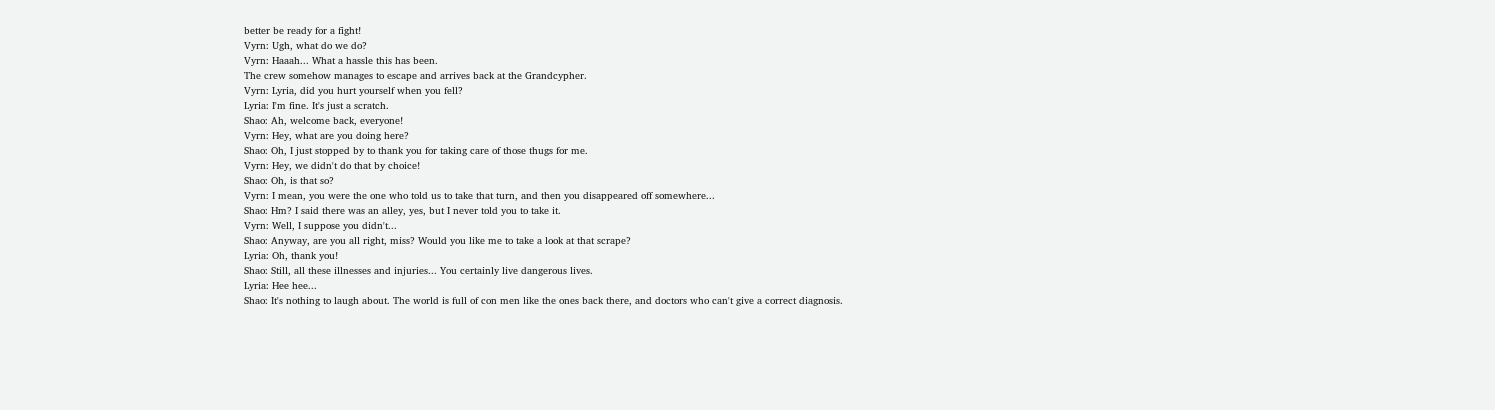better be ready for a fight!
Vyrn: Ugh, what do we do?
Vyrn: Haaah... What a hassle this has been.
The crew somehow manages to escape and arrives back at the Grandcypher.
Vyrn: Lyria, did you hurt yourself when you fell?
Lyria: I'm fine. It's just a scratch.
Shao: Ah, welcome back, everyone!
Vyrn: Hey, what are you doing here?
Shao: Oh, I just stopped by to thank you for taking care of those thugs for me.
Vyrn: Hey, we didn't do that by choice!
Shao: Oh, is that so?
Vyrn: I mean, you were the one who told us to take that turn, and then you disappeared off somewhere...
Shao: Hm? I said there was an alley, yes, but I never told you to take it.
Vyrn: Well, I suppose you didn't...
Shao: Anyway, are you all right, miss? Would you like me to take a look at that scrape?
Lyria: Oh, thank you!
Shao: Still, all these illnesses and injuries... You certainly live dangerous lives.
Lyria: Hee hee...
Shao: It's nothing to laugh about. The world is full of con men like the ones back there, and doctors who can't give a correct diagnosis.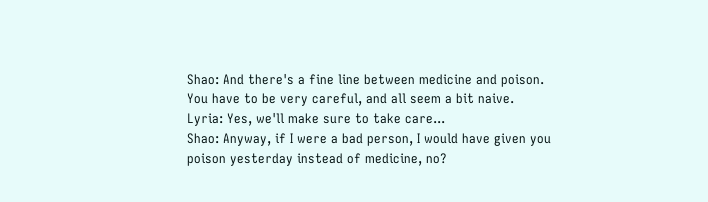Shao: And there's a fine line between medicine and poison. You have to be very careful, and all seem a bit naive.
Lyria: Yes, we'll make sure to take care...
Shao: Anyway, if I were a bad person, I would have given you poison yesterday instead of medicine, no?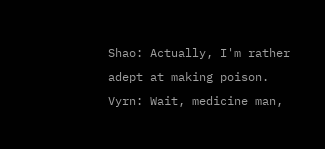Shao: Actually, I'm rather adept at making poison.
Vyrn: Wait, medicine man,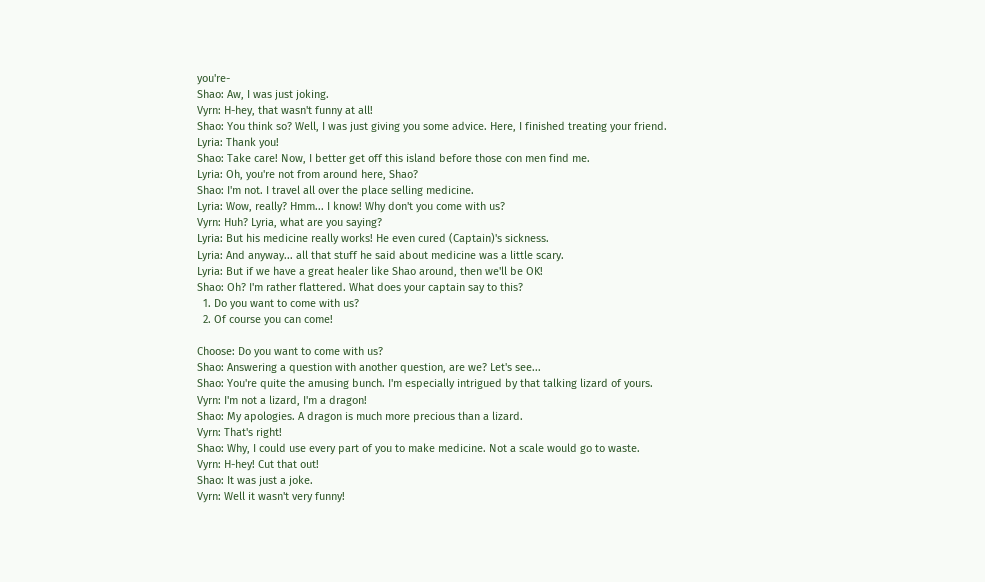you're-
Shao: Aw, I was just joking.
Vyrn: H-hey, that wasn't funny at all!
Shao: You think so? Well, I was just giving you some advice. Here, I finished treating your friend.
Lyria: Thank you!
Shao: Take care! Now, I better get off this island before those con men find me.
Lyria: Oh, you're not from around here, Shao?
Shao: I'm not. I travel all over the place selling medicine.
Lyria: Wow, really? Hmm... I know! Why don't you come with us?
Vyrn: Huh? Lyria, what are you saying?
Lyria: But his medicine really works! He even cured (Captain)'s sickness.
Lyria: And anyway... all that stuff he said about medicine was a little scary.
Lyria: But if we have a great healer like Shao around, then we'll be OK!
Shao: Oh? I'm rather flattered. What does your captain say to this?
  1. Do you want to come with us?
  2. Of course you can come!

Choose: Do you want to come with us?
Shao: Answering a question with another question, are we? Let's see...
Shao: You're quite the amusing bunch. I'm especially intrigued by that talking lizard of yours.
Vyrn: I'm not a lizard, I'm a dragon!
Shao: My apologies. A dragon is much more precious than a lizard.
Vyrn: That's right!
Shao: Why, I could use every part of you to make medicine. Not a scale would go to waste.
Vyrn: H-hey! Cut that out!
Shao: It was just a joke.
Vyrn: Well it wasn't very funny!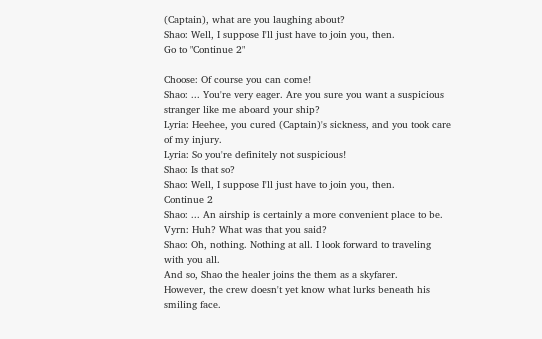(Captain), what are you laughing about?
Shao: Well, I suppose I'll just have to join you, then.
Go to "Continue 2"

Choose: Of course you can come!
Shao: ... You're very eager. Are you sure you want a suspicious stranger like me aboard your ship?
Lyria: Heehee, you cured (Captain)'s sickness, and you took care of my injury.
Lyria: So you're definitely not suspicious!
Shao: Is that so?
Shao: Well, I suppose I'll just have to join you, then.
Continue 2
Shao: ... An airship is certainly a more convenient place to be.
Vyrn: Huh? What was that you said?
Shao: Oh, nothing. Nothing at all. I look forward to traveling with you all.
And so, Shao the healer joins the them as a skyfarer.
However, the crew doesn't yet know what lurks beneath his smiling face.